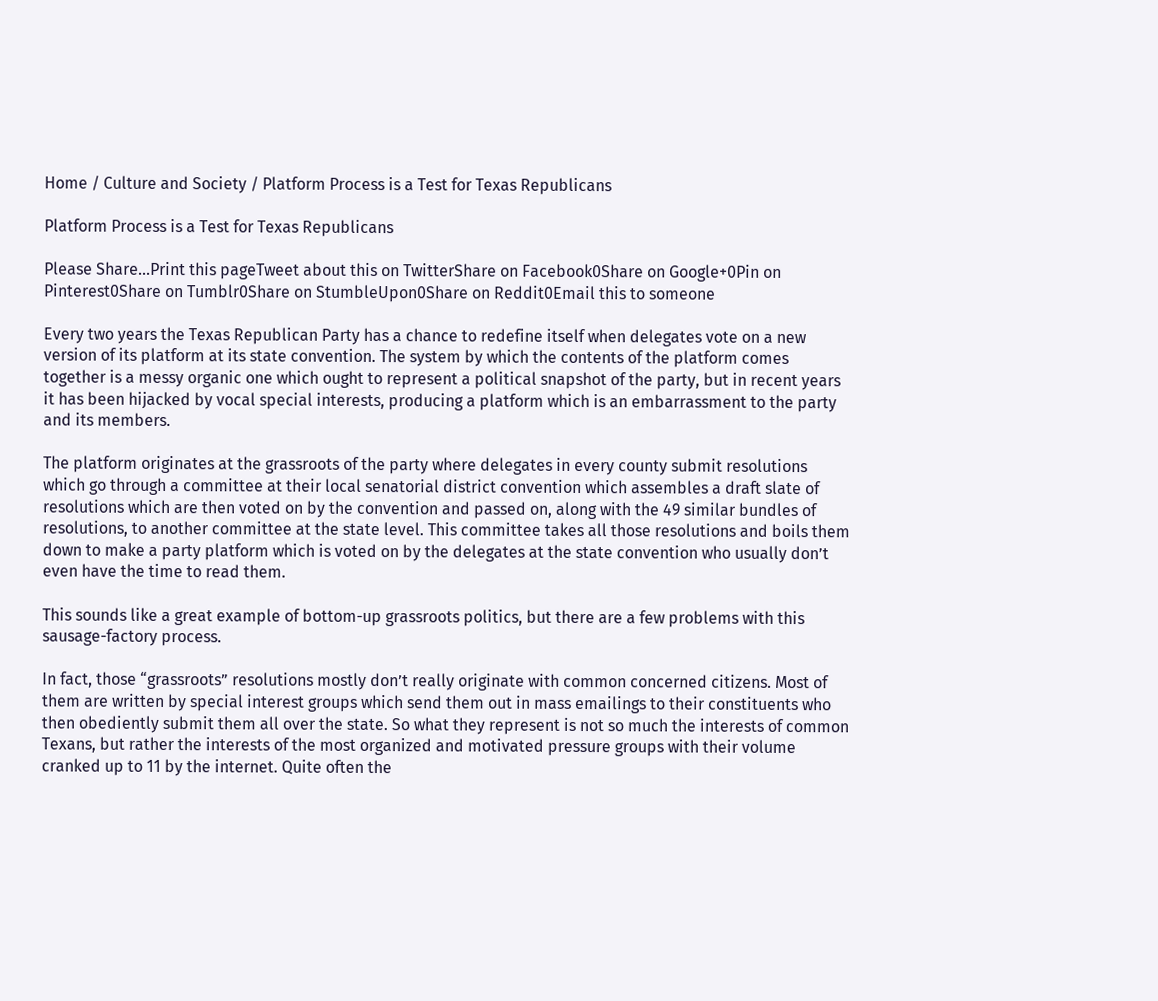Home / Culture and Society / Platform Process is a Test for Texas Republicans

Platform Process is a Test for Texas Republicans

Please Share...Print this pageTweet about this on TwitterShare on Facebook0Share on Google+0Pin on Pinterest0Share on Tumblr0Share on StumbleUpon0Share on Reddit0Email this to someone

Every two years the Texas Republican Party has a chance to redefine itself when delegates vote on a new version of its platform at its state convention. The system by which the contents of the platform comes together is a messy organic one which ought to represent a political snapshot of the party, but in recent years it has been hijacked by vocal special interests, producing a platform which is an embarrassment to the party and its members.

The platform originates at the grassroots of the party where delegates in every county submit resolutions which go through a committee at their local senatorial district convention which assembles a draft slate of resolutions which are then voted on by the convention and passed on, along with the 49 similar bundles of resolutions, to another committee at the state level. This committee takes all those resolutions and boils them down to make a party platform which is voted on by the delegates at the state convention who usually don’t even have the time to read them.

This sounds like a great example of bottom-up grassroots politics, but there are a few problems with this sausage-factory process.

In fact, those “grassroots” resolutions mostly don’t really originate with common concerned citizens. Most of them are written by special interest groups which send them out in mass emailings to their constituents who then obediently submit them all over the state. So what they represent is not so much the interests of common Texans, but rather the interests of the most organized and motivated pressure groups with their volume cranked up to 11 by the internet. Quite often the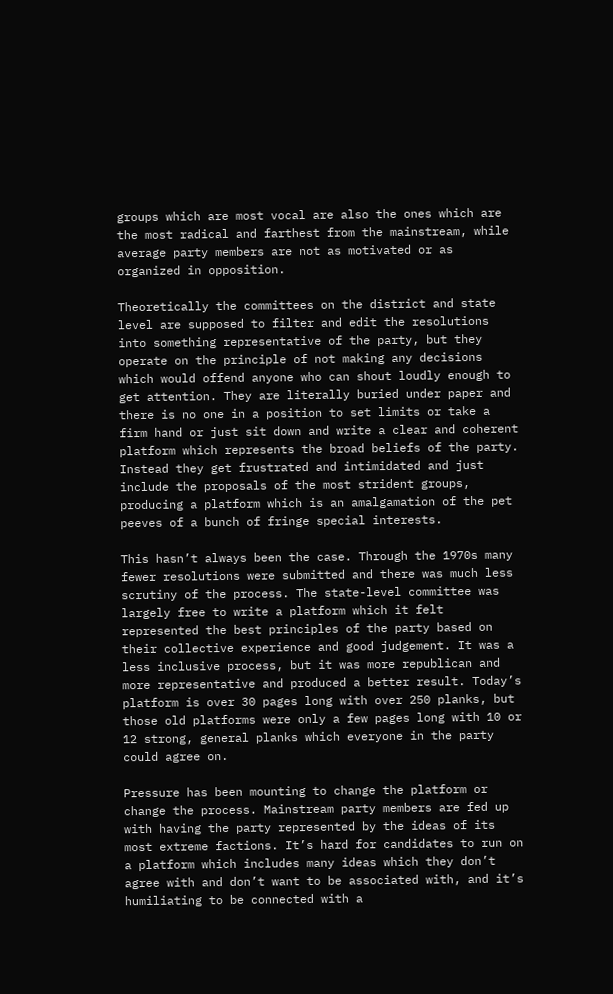groups which are most vocal are also the ones which are the most radical and farthest from the mainstream, while average party members are not as motivated or as organized in opposition.

Theoretically the committees on the district and state level are supposed to filter and edit the resolutions into something representative of the party, but they operate on the principle of not making any decisions which would offend anyone who can shout loudly enough to get attention. They are literally buried under paper and there is no one in a position to set limits or take a firm hand or just sit down and write a clear and coherent platform which represents the broad beliefs of the party. Instead they get frustrated and intimidated and just include the proposals of the most strident groups, producing a platform which is an amalgamation of the pet peeves of a bunch of fringe special interests.

This hasn’t always been the case. Through the 1970s many fewer resolutions were submitted and there was much less scrutiny of the process. The state-level committee was largely free to write a platform which it felt represented the best principles of the party based on their collective experience and good judgement. It was a less inclusive process, but it was more republican and more representative and produced a better result. Today’s platform is over 30 pages long with over 250 planks, but those old platforms were only a few pages long with 10 or 12 strong, general planks which everyone in the party could agree on.

Pressure has been mounting to change the platform or change the process. Mainstream party members are fed up with having the party represented by the ideas of its most extreme factions. It’s hard for candidates to run on a platform which includes many ideas which they don’t agree with and don’t want to be associated with, and it’s humiliating to be connected with a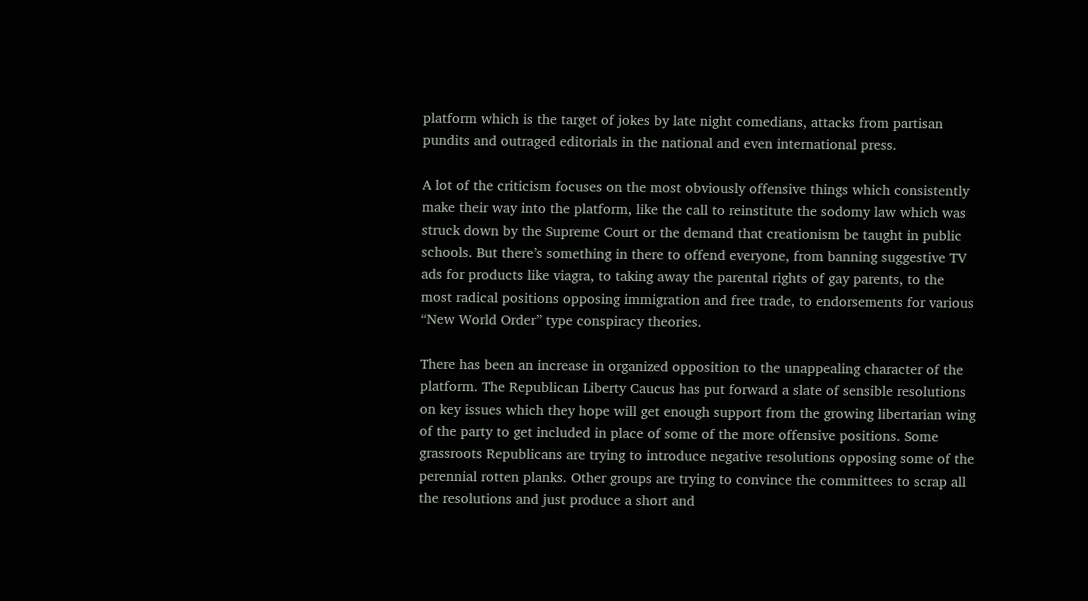platform which is the target of jokes by late night comedians, attacks from partisan pundits and outraged editorials in the national and even international press.

A lot of the criticism focuses on the most obviously offensive things which consistently make their way into the platform, like the call to reinstitute the sodomy law which was struck down by the Supreme Court or the demand that creationism be taught in public schools. But there’s something in there to offend everyone, from banning suggestive TV ads for products like viagra, to taking away the parental rights of gay parents, to the most radical positions opposing immigration and free trade, to endorsements for various “New World Order” type conspiracy theories.

There has been an increase in organized opposition to the unappealing character of the platform. The Republican Liberty Caucus has put forward a slate of sensible resolutions on key issues which they hope will get enough support from the growing libertarian wing of the party to get included in place of some of the more offensive positions. Some grassroots Republicans are trying to introduce negative resolutions opposing some of the perennial rotten planks. Other groups are trying to convince the committees to scrap all the resolutions and just produce a short and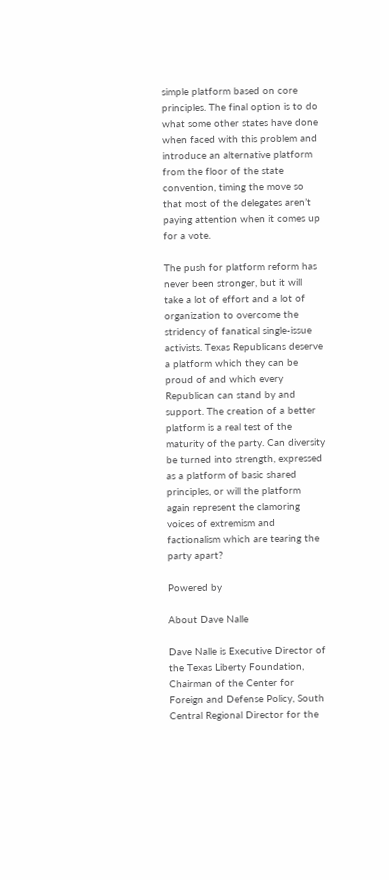simple platform based on core principles. The final option is to do what some other states have done when faced with this problem and introduce an alternative platform from the floor of the state convention, timing the move so that most of the delegates aren’t paying attention when it comes up for a vote.

The push for platform reform has never been stronger, but it will take a lot of effort and a lot of organization to overcome the stridency of fanatical single-issue activists. Texas Republicans deserve a platform which they can be proud of and which every Republican can stand by and support. The creation of a better platform is a real test of the maturity of the party. Can diversity be turned into strength, expressed as a platform of basic shared principles, or will the platform again represent the clamoring voices of extremism and factionalism which are tearing the party apart?

Powered by

About Dave Nalle

Dave Nalle is Executive Director of the Texas Liberty Foundation, Chairman of the Center for Foreign and Defense Policy, South Central Regional Director for the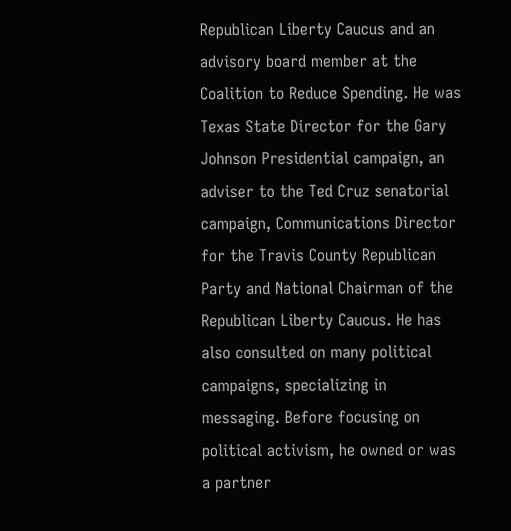Republican Liberty Caucus and an advisory board member at the Coalition to Reduce Spending. He was Texas State Director for the Gary Johnson Presidential campaign, an adviser to the Ted Cruz senatorial campaign, Communications Director for the Travis County Republican Party and National Chairman of the Republican Liberty Caucus. He has also consulted on many political campaigns, specializing in messaging. Before focusing on political activism, he owned or was a partner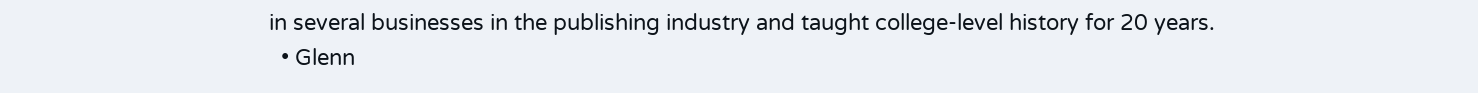in several businesses in the publishing industry and taught college-level history for 20 years.
  • Glenn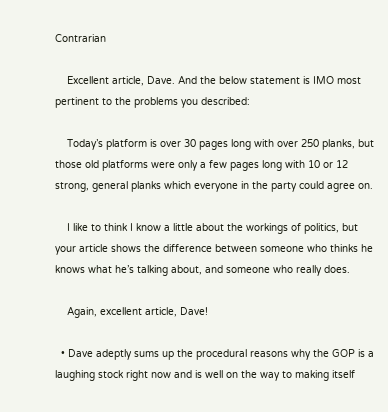Contrarian

    Excellent article, Dave. And the below statement is IMO most pertinent to the problems you described:

    Today’s platform is over 30 pages long with over 250 planks, but those old platforms were only a few pages long with 10 or 12 strong, general planks which everyone in the party could agree on.

    I like to think I know a little about the workings of politics, but your article shows the difference between someone who thinks he knows what he’s talking about, and someone who really does.

    Again, excellent article, Dave!

  • Dave adeptly sums up the procedural reasons why the GOP is a laughing stock right now and is well on the way to making itself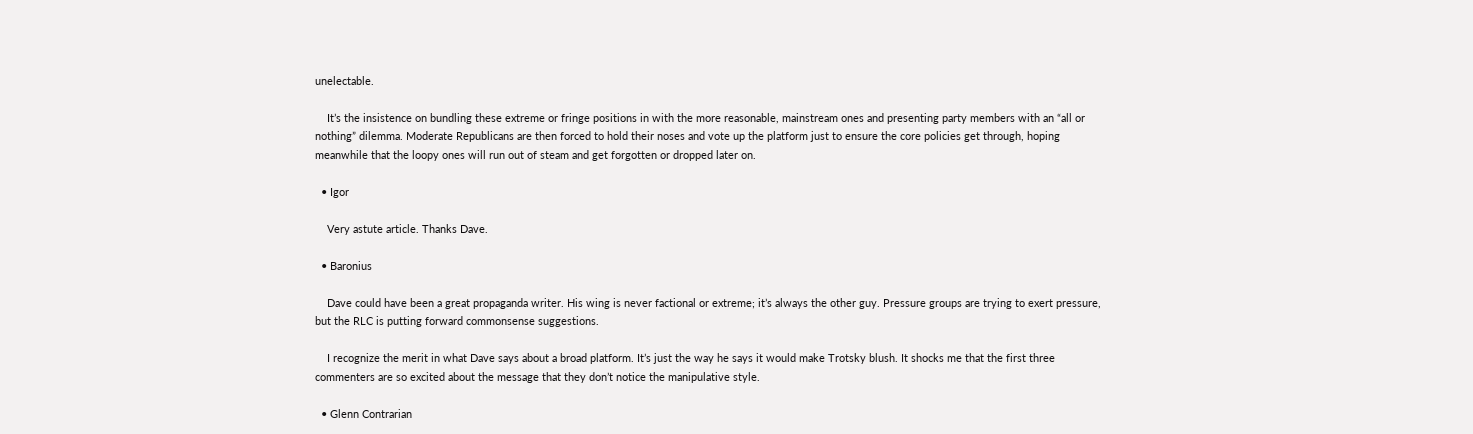unelectable.

    It’s the insistence on bundling these extreme or fringe positions in with the more reasonable, mainstream ones and presenting party members with an “all or nothing” dilemma. Moderate Republicans are then forced to hold their noses and vote up the platform just to ensure the core policies get through, hoping meanwhile that the loopy ones will run out of steam and get forgotten or dropped later on.

  • Igor

    Very astute article. Thanks Dave.

  • Baronius

    Dave could have been a great propaganda writer. His wing is never factional or extreme; it’s always the other guy. Pressure groups are trying to exert pressure, but the RLC is putting forward commonsense suggestions.

    I recognize the merit in what Dave says about a broad platform. It’s just the way he says it would make Trotsky blush. It shocks me that the first three commenters are so excited about the message that they don’t notice the manipulative style.

  • Glenn Contrarian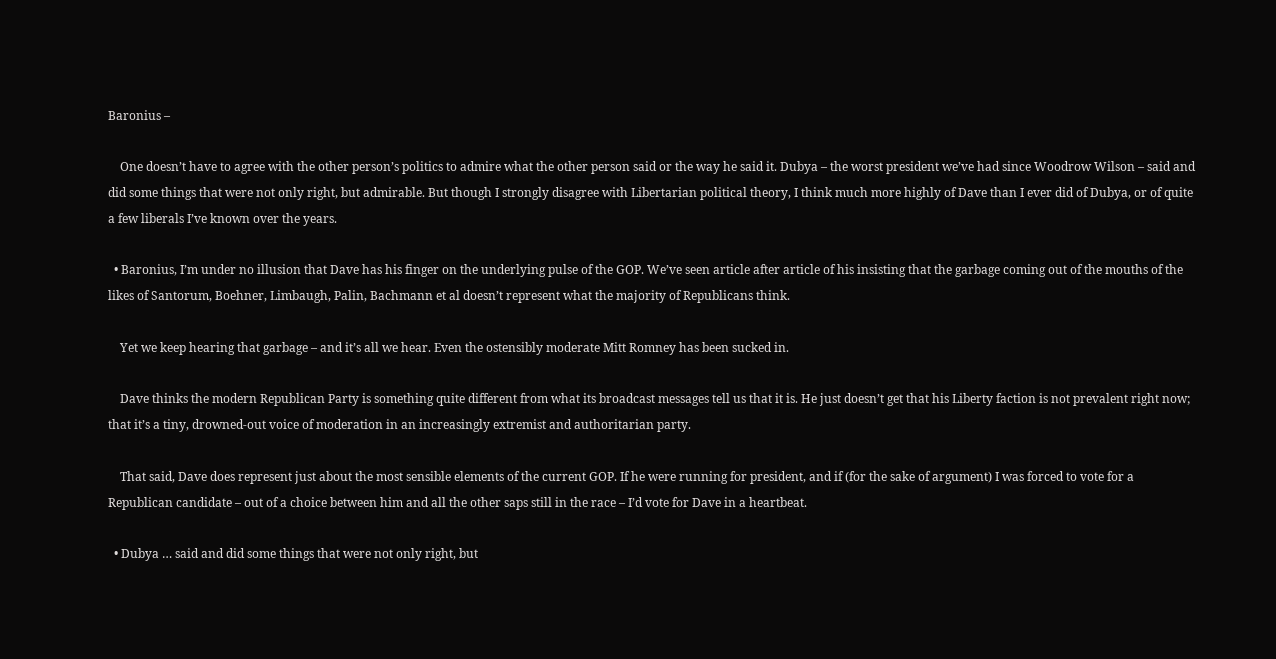Baronius –

    One doesn’t have to agree with the other person’s politics to admire what the other person said or the way he said it. Dubya – the worst president we’ve had since Woodrow Wilson – said and did some things that were not only right, but admirable. But though I strongly disagree with Libertarian political theory, I think much more highly of Dave than I ever did of Dubya, or of quite a few liberals I’ve known over the years.

  • Baronius, I’m under no illusion that Dave has his finger on the underlying pulse of the GOP. We’ve seen article after article of his insisting that the garbage coming out of the mouths of the likes of Santorum, Boehner, Limbaugh, Palin, Bachmann et al doesn’t represent what the majority of Republicans think.

    Yet we keep hearing that garbage – and it’s all we hear. Even the ostensibly moderate Mitt Romney has been sucked in.

    Dave thinks the modern Republican Party is something quite different from what its broadcast messages tell us that it is. He just doesn’t get that his Liberty faction is not prevalent right now; that it’s a tiny, drowned-out voice of moderation in an increasingly extremist and authoritarian party.

    That said, Dave does represent just about the most sensible elements of the current GOP. If he were running for president, and if (for the sake of argument) I was forced to vote for a Republican candidate – out of a choice between him and all the other saps still in the race – I’d vote for Dave in a heartbeat.

  • Dubya … said and did some things that were not only right, but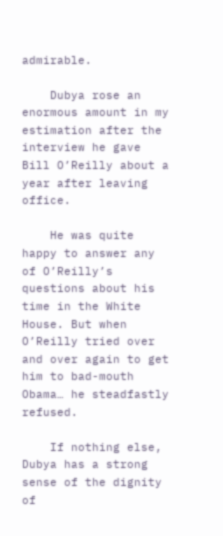admirable.

    Dubya rose an enormous amount in my estimation after the interview he gave Bill O’Reilly about a year after leaving office.

    He was quite happy to answer any of O’Reilly’s questions about his time in the White House. But when O’Reilly tried over and over again to get him to bad-mouth Obama… he steadfastly refused.

    If nothing else, Dubya has a strong sense of the dignity of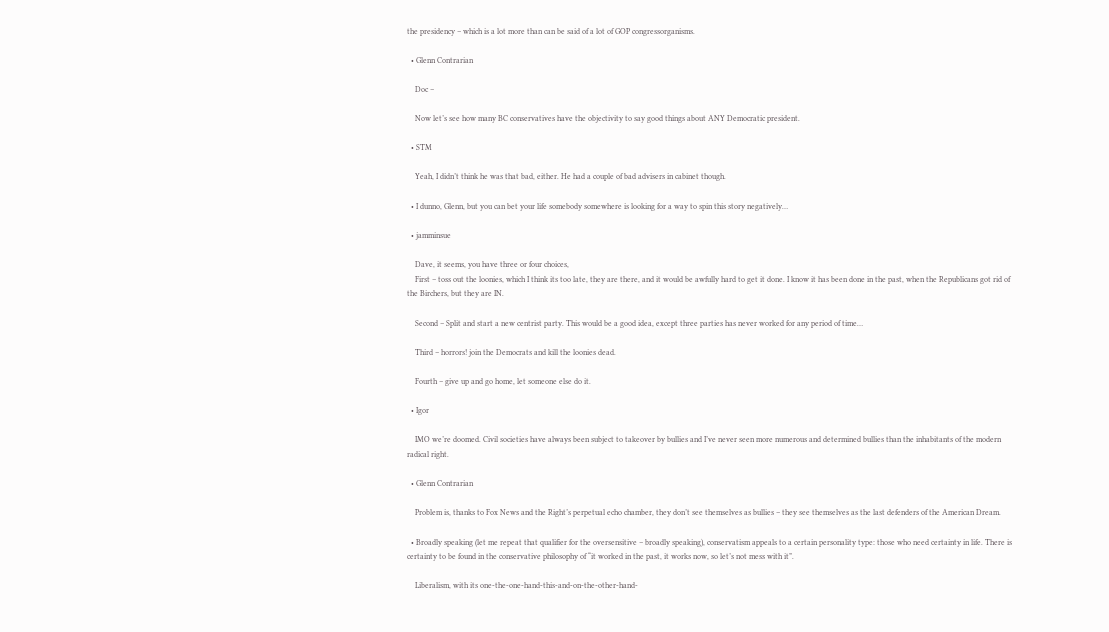the presidency – which is a lot more than can be said of a lot of GOP congressorganisms.

  • Glenn Contrarian

    Doc –

    Now let’s see how many BC conservatives have the objectivity to say good things about ANY Democratic president.

  • STM

    Yeah, I didn’t think he was that bad, either. He had a couple of bad advisers in cabinet though.

  • I dunno, Glenn, but you can bet your life somebody somewhere is looking for a way to spin this story negatively…

  • jamminsue

    Dave, it seems, you have three or four choices,
    First – toss out the loonies, which I think its too late, they are there, and it would be awfully hard to get it done. I know it has been done in the past, when the Republicans got rid of the Birchers, but they are IN.

    Second – Split and start a new centrist party. This would be a good idea, except three parties has never worked for any period of time…

    Third – horrors! join the Democrats and kill the loonies dead.

    Fourth – give up and go home, let someone else do it.

  • Igor

    IMO we’re doomed. Civil societies have always been subject to takeover by bullies and I’ve never seen more numerous and determined bullies than the inhabitants of the modern radical right.

  • Glenn Contrarian

    Problem is, thanks to Fox News and the Right’s perpetual echo chamber, they don’t see themselves as bullies – they see themselves as the last defenders of the American Dream.

  • Broadly speaking (let me repeat that qualifier for the oversensitive – broadly speaking), conservatism appeals to a certain personality type: those who need certainty in life. There is certainty to be found in the conservative philosophy of “it worked in the past, it works now, so let’s not mess with it”.

    Liberalism, with its one-the-one-hand-this-and-on-the-other-hand-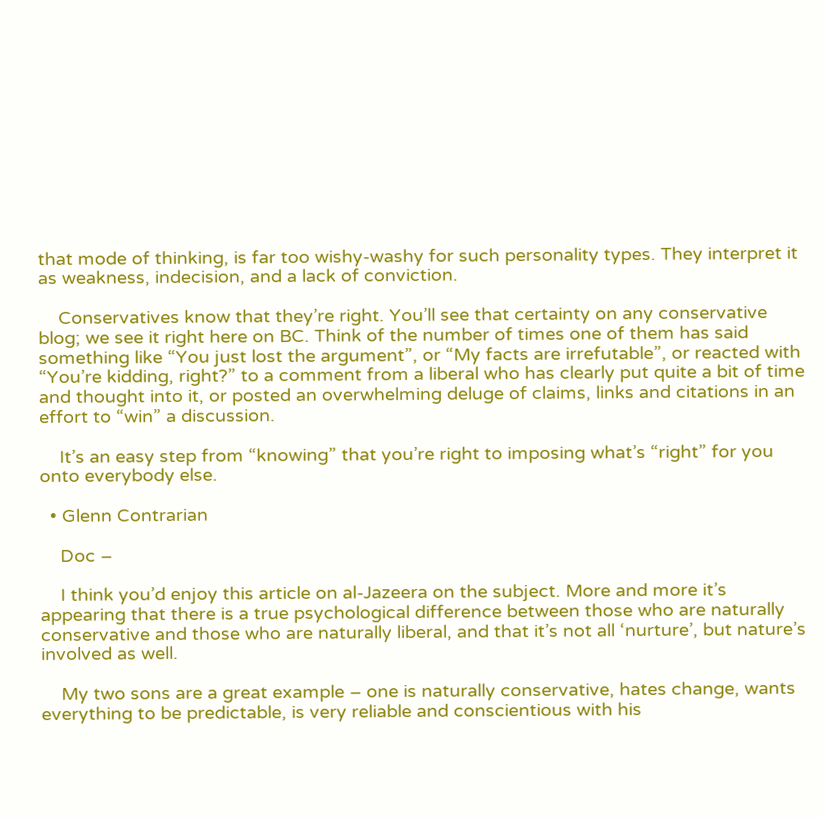that mode of thinking, is far too wishy-washy for such personality types. They interpret it as weakness, indecision, and a lack of conviction.

    Conservatives know that they’re right. You’ll see that certainty on any conservative blog; we see it right here on BC. Think of the number of times one of them has said something like “You just lost the argument”, or “My facts are irrefutable”, or reacted with “You’re kidding, right?” to a comment from a liberal who has clearly put quite a bit of time and thought into it, or posted an overwhelming deluge of claims, links and citations in an effort to “win” a discussion.

    It’s an easy step from “knowing” that you’re right to imposing what’s “right” for you onto everybody else.

  • Glenn Contrarian

    Doc –

    I think you’d enjoy this article on al-Jazeera on the subject. More and more it’s appearing that there is a true psychological difference between those who are naturally conservative and those who are naturally liberal, and that it’s not all ‘nurture’, but nature’s involved as well.

    My two sons are a great example – one is naturally conservative, hates change, wants everything to be predictable, is very reliable and conscientious with his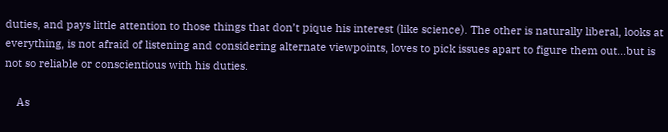duties, and pays little attention to those things that don’t pique his interest (like science). The other is naturally liberal, looks at everything, is not afraid of listening and considering alternate viewpoints, loves to pick issues apart to figure them out…but is not so reliable or conscientious with his duties.

    As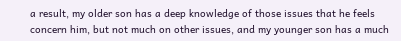a result, my older son has a deep knowledge of those issues that he feels concern him, but not much on other issues, and my younger son has a much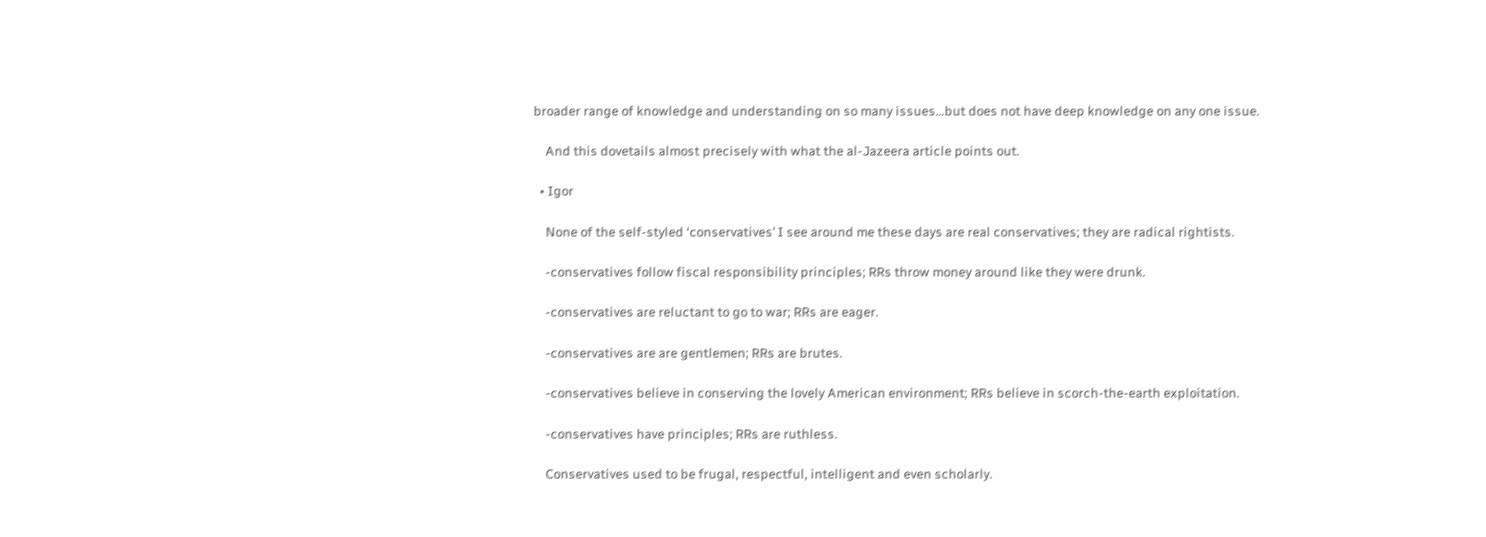broader range of knowledge and understanding on so many issues…but does not have deep knowledge on any one issue.

    And this dovetails almost precisely with what the al-Jazeera article points out.

  • Igor

    None of the self-styled ‘conservatives’ I see around me these days are real conservatives; they are radical rightists.

    -conservatives follow fiscal responsibility principles; RRs throw money around like they were drunk.

    -conservatives are reluctant to go to war; RRs are eager.

    -conservatives are are gentlemen; RRs are brutes.

    -conservatives believe in conserving the lovely American environment; RRs believe in scorch-the-earth exploitation.

    -conservatives have principles; RRs are ruthless.

    Conservatives used to be frugal, respectful, intelligent and even scholarly.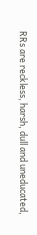RRs are reckless, harsh, dull and uneducated,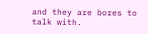and they are bores to talk with.